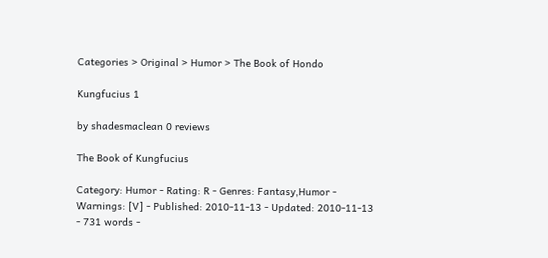Categories > Original > Humor > The Book of Hondo

Kungfucius 1

by shadesmaclean 0 reviews

The Book of Kungfucius

Category: Humor - Rating: R - Genres: Fantasy,Humor - Warnings: [V] - Published: 2010-11-13 - Updated: 2010-11-13 - 731 words -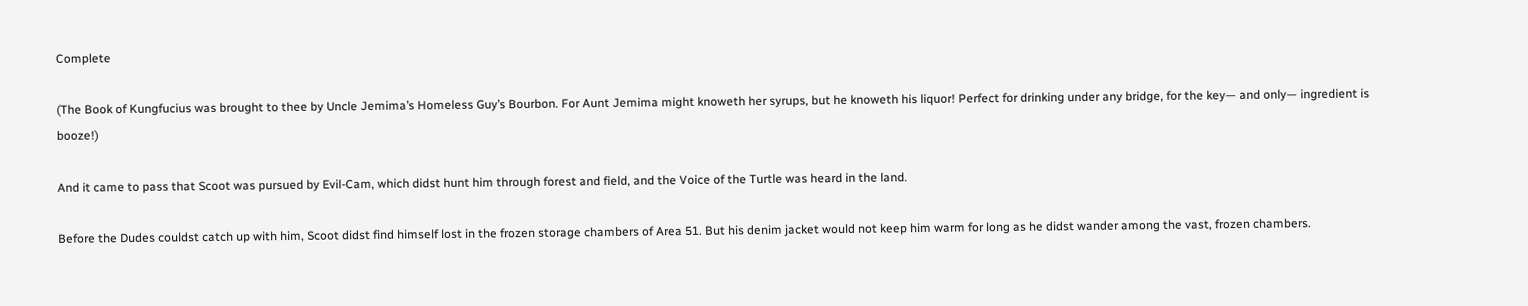Complete

(The Book of Kungfucius was brought to thee by Uncle Jemima’s Homeless Guy’s Bourbon. For Aunt Jemima might knoweth her syrups, but he knoweth his liquor! Perfect for drinking under any bridge, for the key— and only— ingredient is booze!)

And it came to pass that Scoot was pursued by Evil-Cam, which didst hunt him through forest and field, and the Voice of the Turtle was heard in the land.

Before the Dudes couldst catch up with him, Scoot didst find himself lost in the frozen storage chambers of Area 51. But his denim jacket would not keep him warm for long as he didst wander among the vast, frozen chambers.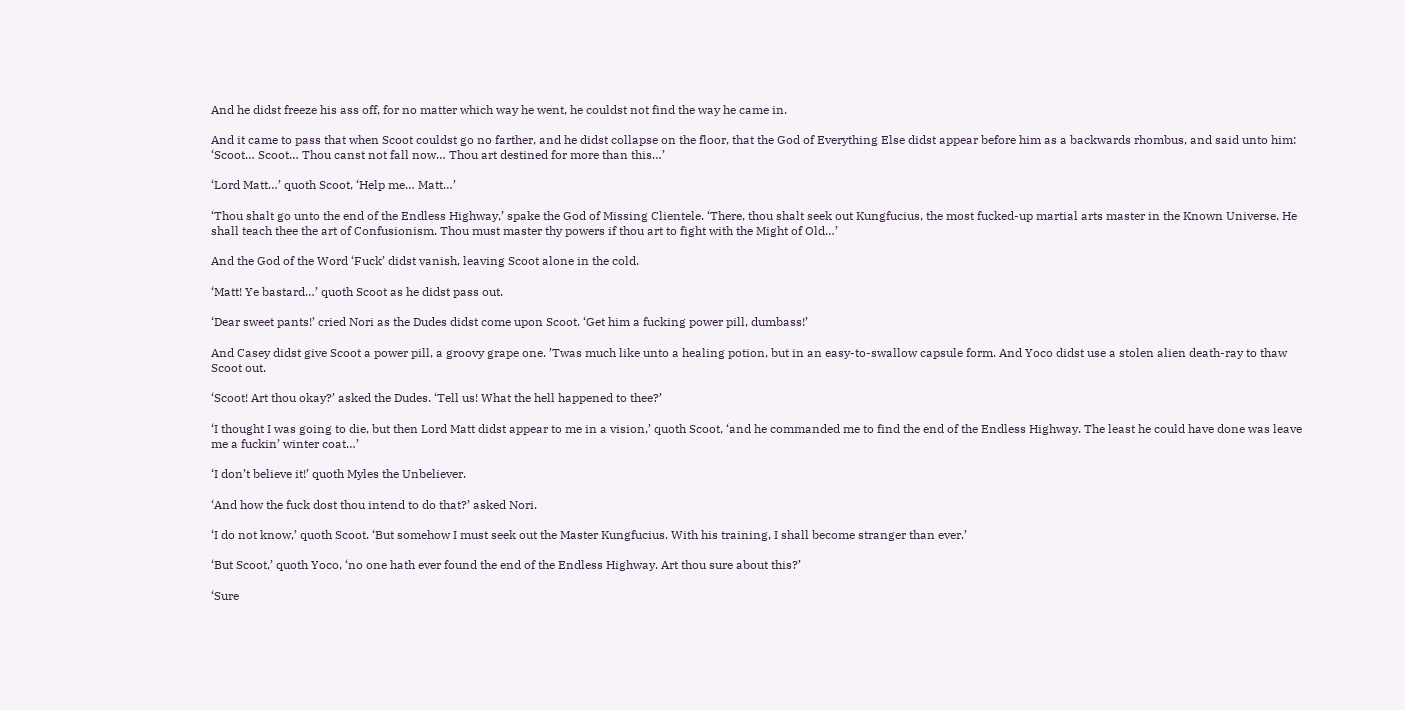And he didst freeze his ass off, for no matter which way he went, he couldst not find the way he came in.

And it came to pass that when Scoot couldst go no farther, and he didst collapse on the floor, that the God of Everything Else didst appear before him as a backwards rhombus, and said unto him: ‘Scoot… Scoot… Thou canst not fall now… Thou art destined for more than this…’

‘Lord Matt…’ quoth Scoot, ‘Help me… Matt…’

‘Thou shalt go unto the end of the Endless Highway,’ spake the God of Missing Clientele. ‘There, thou shalt seek out Kungfucius, the most fucked-up martial arts master in the Known Universe. He shall teach thee the art of Confusionism. Thou must master thy powers if thou art to fight with the Might of Old…’

And the God of the Word ‘Fuck’ didst vanish, leaving Scoot alone in the cold.

‘Matt! Ye bastard…’ quoth Scoot as he didst pass out.

‘Dear sweet pants!’ cried Nori as the Dudes didst come upon Scoot. ‘Get him a fucking power pill, dumbass!’

And Casey didst give Scoot a power pill, a groovy grape one. ’Twas much like unto a healing potion, but in an easy-to-swallow capsule form. And Yoco didst use a stolen alien death-ray to thaw Scoot out.

‘Scoot! Art thou okay?’ asked the Dudes. ‘Tell us! What the hell happened to thee?’

‘I thought I was going to die, but then Lord Matt didst appear to me in a vision,’ quoth Scoot, ‘and he commanded me to find the end of the Endless Highway. The least he could have done was leave me a fuckin’ winter coat…’

‘I don’t believe it!’ quoth Myles the Unbeliever.

‘And how the fuck dost thou intend to do that?’ asked Nori.

‘I do not know,’ quoth Scoot. ‘But somehow I must seek out the Master Kungfucius. With his training, I shall become stranger than ever.’

‘But Scoot,’ quoth Yoco, ‘no one hath ever found the end of the Endless Highway. Art thou sure about this?’

‘Sure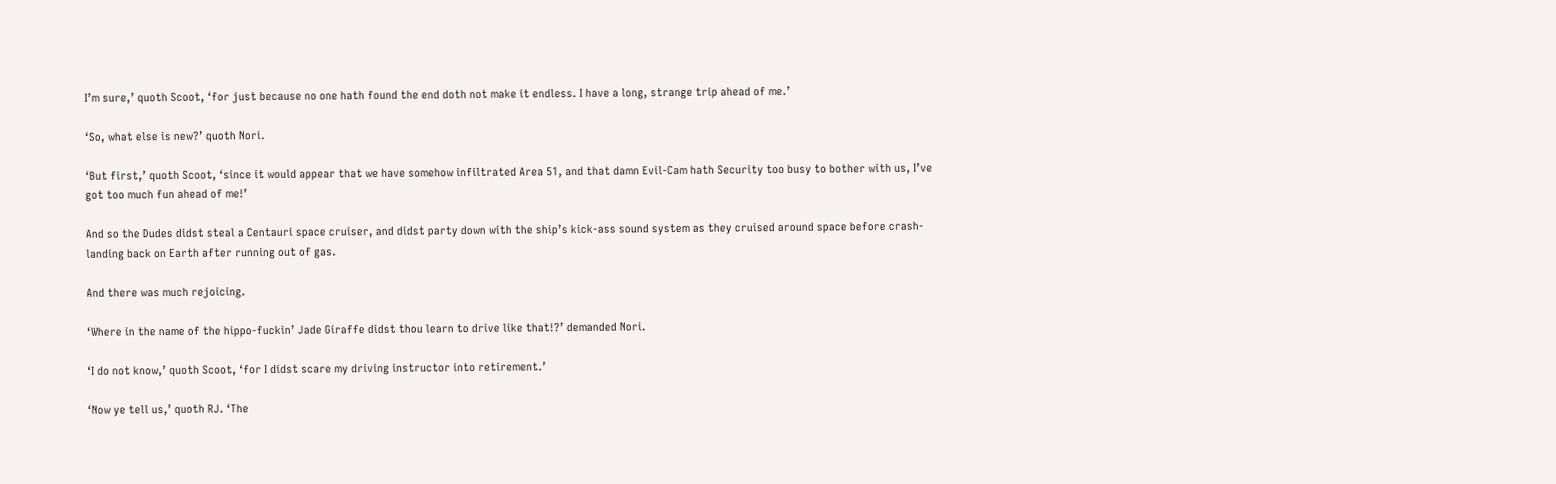I’m sure,’ quoth Scoot, ‘for just because no one hath found the end doth not make it endless. I have a long, strange trip ahead of me.’

‘So, what else is new?’ quoth Nori.

‘But first,’ quoth Scoot, ‘since it would appear that we have somehow infiltrated Area 51, and that damn Evil-Cam hath Security too busy to bother with us, I’ve got too much fun ahead of me!’

And so the Dudes didst steal a Centauri space cruiser, and didst party down with the ship’s kick-ass sound system as they cruised around space before crash-landing back on Earth after running out of gas.

And there was much rejoicing.

‘Where in the name of the hippo-fuckin’ Jade Giraffe didst thou learn to drive like that!?’ demanded Nori.

‘I do not know,’ quoth Scoot, ‘for I didst scare my driving instructor into retirement.’

‘Now ye tell us,’ quoth RJ. ‘The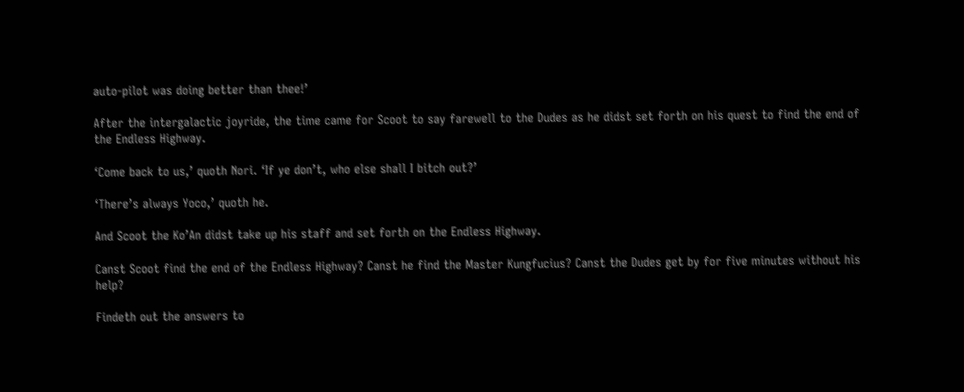auto-pilot was doing better than thee!’

After the intergalactic joyride, the time came for Scoot to say farewell to the Dudes as he didst set forth on his quest to find the end of the Endless Highway.

‘Come back to us,’ quoth Nori. ‘If ye don’t, who else shall I bitch out?’

‘There’s always Yoco,’ quoth he.

And Scoot the Ko’An didst take up his staff and set forth on the Endless Highway.

Canst Scoot find the end of the Endless Highway? Canst he find the Master Kungfucius? Canst the Dudes get by for five minutes without his help?

Findeth out the answers to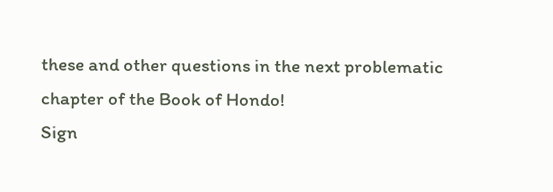these and other questions in the next problematic chapter of the Book of Hondo!
Sign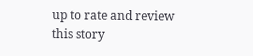up to rate and review this story